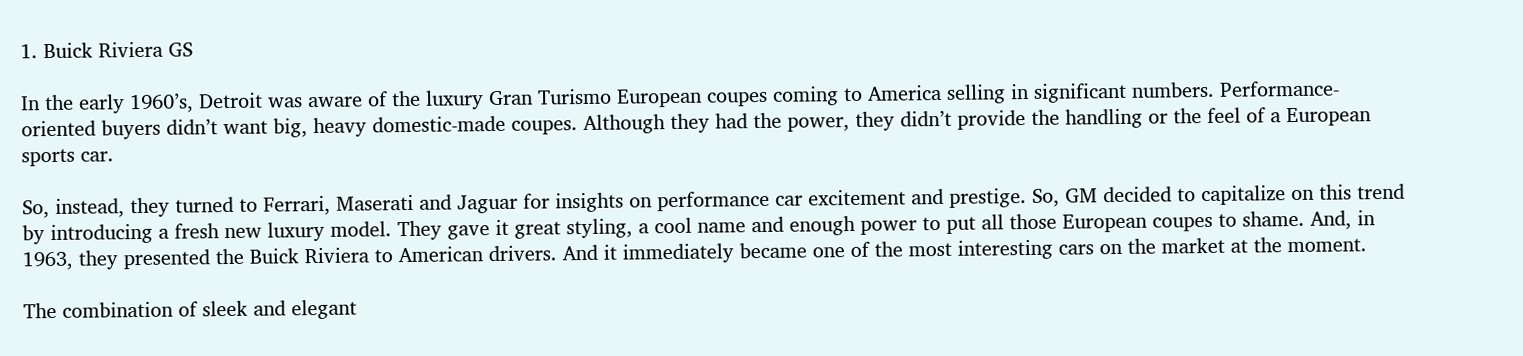1. Buick Riviera GS

In the early 1960’s, Detroit was aware of the luxury Gran Turismo European coupes coming to America selling in significant numbers. Performance-oriented buyers didn’t want big, heavy domestic-made coupes. Although they had the power, they didn’t provide the handling or the feel of a European sports car.

So, instead, they turned to Ferrari, Maserati and Jaguar for insights on performance car excitement and prestige. So, GM decided to capitalize on this trend by introducing a fresh new luxury model. They gave it great styling, a cool name and enough power to put all those European coupes to shame. And, in 1963, they presented the Buick Riviera to American drivers. And it immediately became one of the most interesting cars on the market at the moment.

The combination of sleek and elegant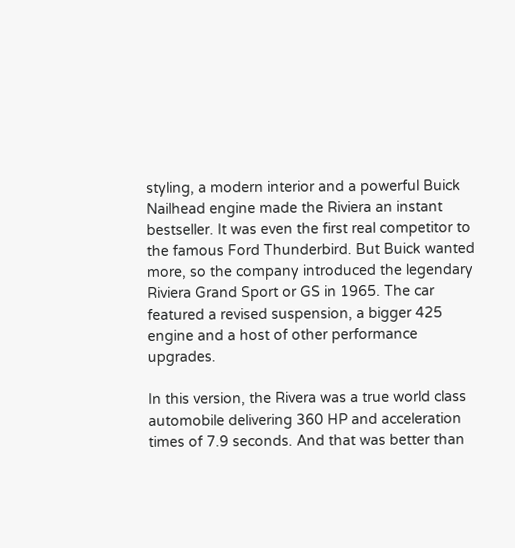styling, a modern interior and a powerful Buick Nailhead engine made the Riviera an instant bestseller. It was even the first real competitor to the famous Ford Thunderbird. But Buick wanted more, so the company introduced the legendary Riviera Grand Sport or GS in 1965. The car featured a revised suspension, a bigger 425 engine and a host of other performance upgrades.

In this version, the Rivera was a true world class automobile delivering 360 HP and acceleration times of 7.9 seconds. And that was better than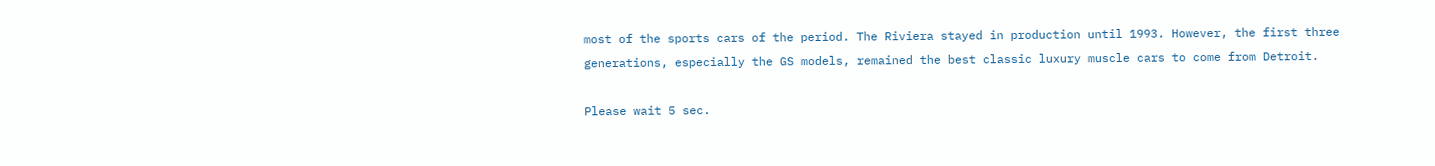most of the sports cars of the period. The Riviera stayed in production until 1993. However, the first three generations, especially the GS models, remained the best classic luxury muscle cars to come from Detroit.

Please wait 5 sec.